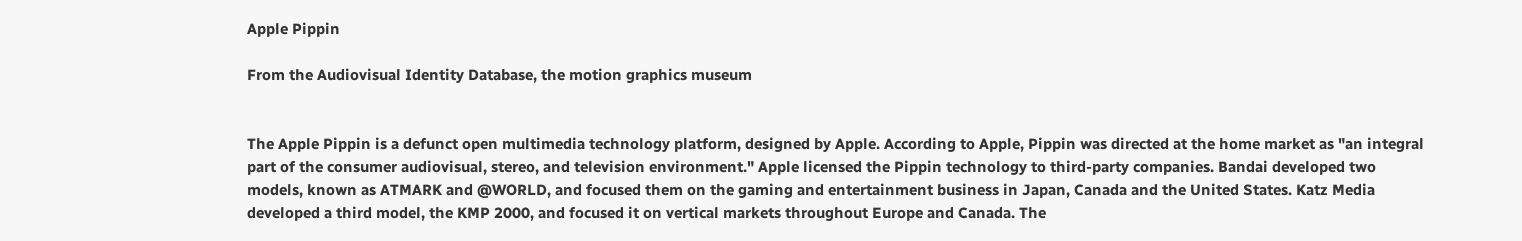Apple Pippin

From the Audiovisual Identity Database, the motion graphics museum


The Apple Pippin is a defunct open multimedia technology platform, designed by Apple. According to Apple, Pippin was directed at the home market as "an integral part of the consumer audiovisual, stereo, and television environment." Apple licensed the Pippin technology to third-party companies. Bandai developed two models, known as ATMARK and @WORLD, and focused them on the gaming and entertainment business in Japan, Canada and the United States. Katz Media developed a third model, the KMP 2000, and focused it on vertical markets throughout Europe and Canada. The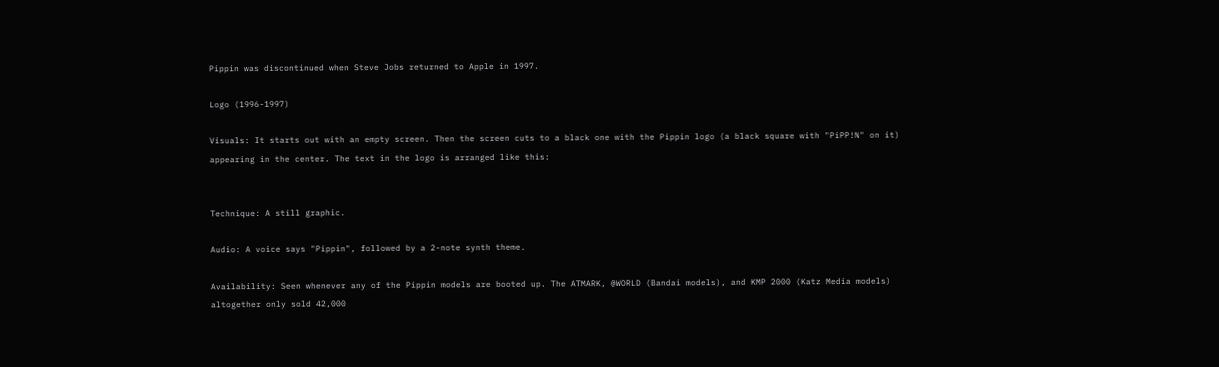Pippin was discontinued when Steve Jobs returned to Apple in 1997.

Logo (1996-1997)

Visuals: It starts out with an empty screen. Then the screen cuts to a black one with the Pippin logo (a black square with "PiPP!N" on it) appearing in the center. The text in the logo is arranged like this:


Technique: A still graphic.

Audio: A voice says "Pippin", followed by a 2-note synth theme.

Availability: Seen whenever any of the Pippin models are booted up. The ATMARK, @WORLD (Bandai models), and KMP 2000 (Katz Media models) altogether only sold 42,000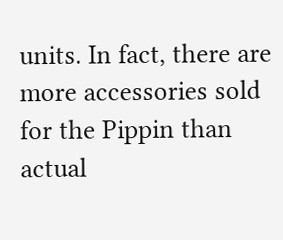units. In fact, there are more accessories sold for the Pippin than actual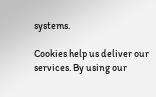systems.

Cookies help us deliver our services. By using our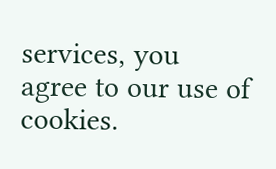services, you agree to our use of cookies.